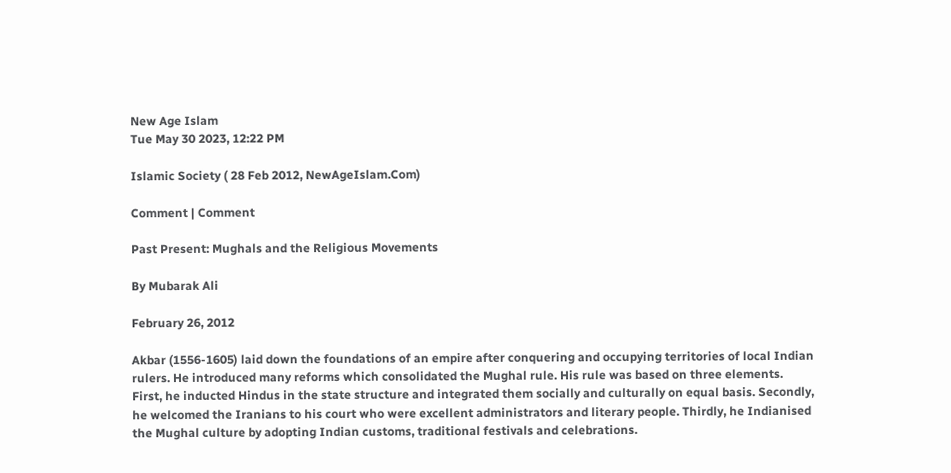New Age Islam
Tue May 30 2023, 12:22 PM

Islamic Society ( 28 Feb 2012, NewAgeIslam.Com)

Comment | Comment

Past Present: Mughals and the Religious Movements

By Mubarak Ali

February 26, 2012

Akbar (1556-1605) laid down the foundations of an empire after conquering and occupying territories of local Indian rulers. He introduced many reforms which consolidated the Mughal rule. His rule was based on three elements. First, he inducted Hindus in the state structure and integrated them socially and culturally on equal basis. Secondly, he welcomed the Iranians to his court who were excellent administrators and literary people. Thirdly, he Indianised the Mughal culture by adopting Indian customs, traditional festivals and celebrations.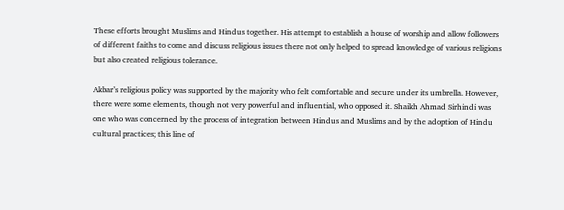These efforts brought Muslims and Hindus together. His attempt to establish a house of worship and allow followers of different faiths to come and discuss religious issues there not only helped to spread knowledge of various religions but also created religious tolerance.

Akbar’s religious policy was supported by the majority who felt comfortable and secure under its umbrella. However, there were some elements, though not very powerful and influential, who opposed it. Shaikh Ahmad Sirhindi was one who was concerned by the process of integration between Hindus and Muslims and by the adoption of Hindu cultural practices; this line of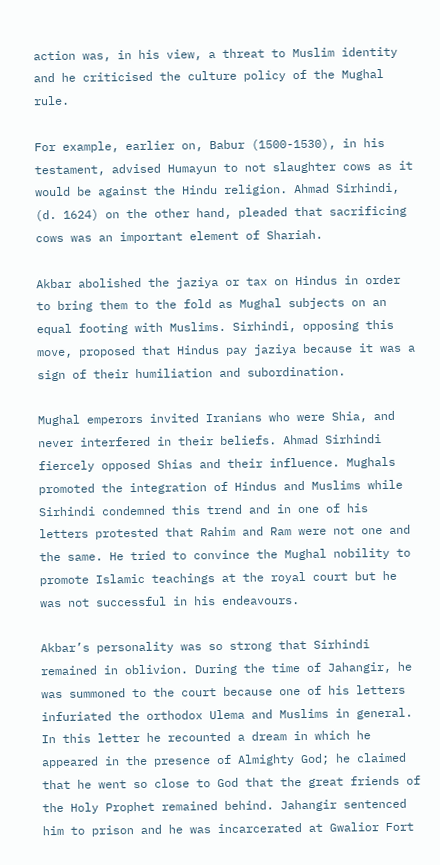action was, in his view, a threat to Muslim identity and he criticised the culture policy of the Mughal rule.

For example, earlier on, Babur (1500-1530), in his testament, advised Humayun to not slaughter cows as it would be against the Hindu religion. Ahmad Sirhindi, (d. 1624) on the other hand, pleaded that sacrificing cows was an important element of Shariah.

Akbar abolished the jaziya or tax on Hindus in order to bring them to the fold as Mughal subjects on an equal footing with Muslims. Sirhindi, opposing this move, proposed that Hindus pay jaziya because it was a sign of their humiliation and subordination.

Mughal emperors invited Iranians who were Shia, and never interfered in their beliefs. Ahmad Sirhindi fiercely opposed Shias and their influence. Mughals promoted the integration of Hindus and Muslims while Sirhindi condemned this trend and in one of his letters protested that Rahim and Ram were not one and the same. He tried to convince the Mughal nobility to promote Islamic teachings at the royal court but he was not successful in his endeavours.

Akbar’s personality was so strong that Sirhindi remained in oblivion. During the time of Jahangir, he was summoned to the court because one of his letters infuriated the orthodox Ulema and Muslims in general. In this letter he recounted a dream in which he appeared in the presence of Almighty God; he claimed that he went so close to God that the great friends of the Holy Prophet remained behind. Jahangir sentenced him to prison and he was incarcerated at Gwalior Fort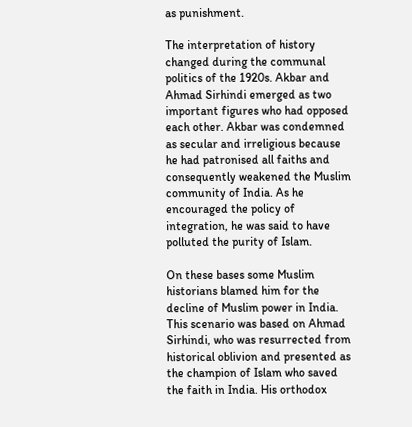as punishment.

The interpretation of history changed during the communal politics of the 1920s. Akbar and Ahmad Sirhindi emerged as two important figures who had opposed each other. Akbar was condemned as secular and irreligious because he had patronised all faiths and consequently weakened the Muslim community of India. As he encouraged the policy of integration, he was said to have polluted the purity of Islam.

On these bases some Muslim historians blamed him for the decline of Muslim power in India. This scenario was based on Ahmad Sirhindi, who was resurrected from historical oblivion and presented as the champion of Islam who saved the faith in India. His orthodox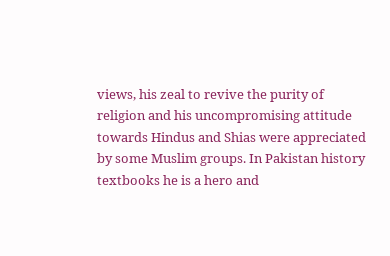views, his zeal to revive the purity of religion and his uncompromising attitude towards Hindus and Shias were appreciated by some Muslim groups. In Pakistan history textbooks he is a hero and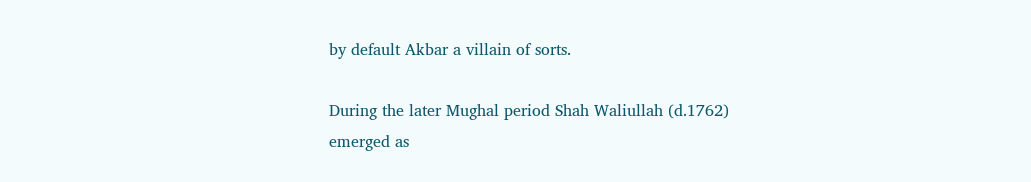by default Akbar a villain of sorts.

During the later Mughal period Shah Waliullah (d.1762) emerged as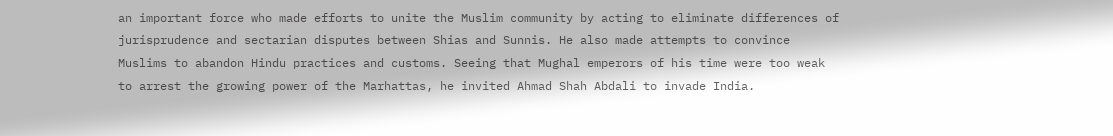an important force who made efforts to unite the Muslim community by acting to eliminate differences of jurisprudence and sectarian disputes between Shias and Sunnis. He also made attempts to convince Muslims to abandon Hindu practices and customs. Seeing that Mughal emperors of his time were too weak to arrest the growing power of the Marhattas, he invited Ahmad Shah Abdali to invade India.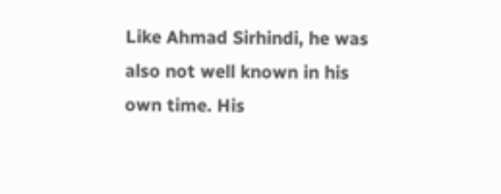Like Ahmad Sirhindi, he was also not well known in his own time. His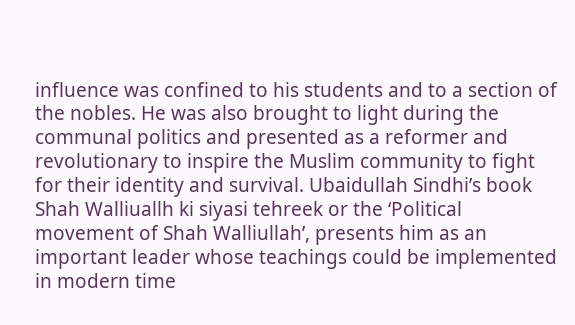influence was confined to his students and to a section of the nobles. He was also brought to light during the communal politics and presented as a reformer and revolutionary to inspire the Muslim community to fight for their identity and survival. Ubaidullah Sindhi’s book Shah Walliuallh ki siyasi tehreek or the ‘Political movement of Shah Walliullah’, presents him as an important leader whose teachings could be implemented in modern time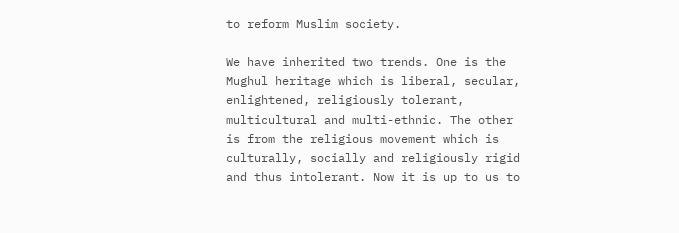to reform Muslim society.

We have inherited two trends. One is the Mughul heritage which is liberal, secular, enlightened, religiously tolerant, multicultural and multi-ethnic. The other is from the religious movement which is culturally, socially and religiously rigid and thus intolerant. Now it is up to us to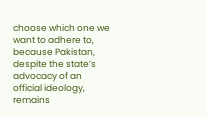choose which one we want to adhere to, because Pakistan, despite the state’s advocacy of an official ideology, remains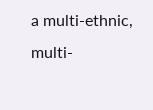a multi-ethnic, multi-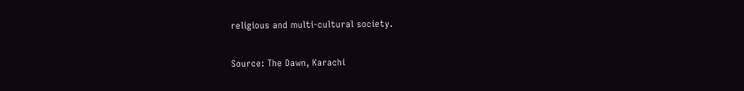religious and multi-cultural society.

Source: The Dawn, Karachi